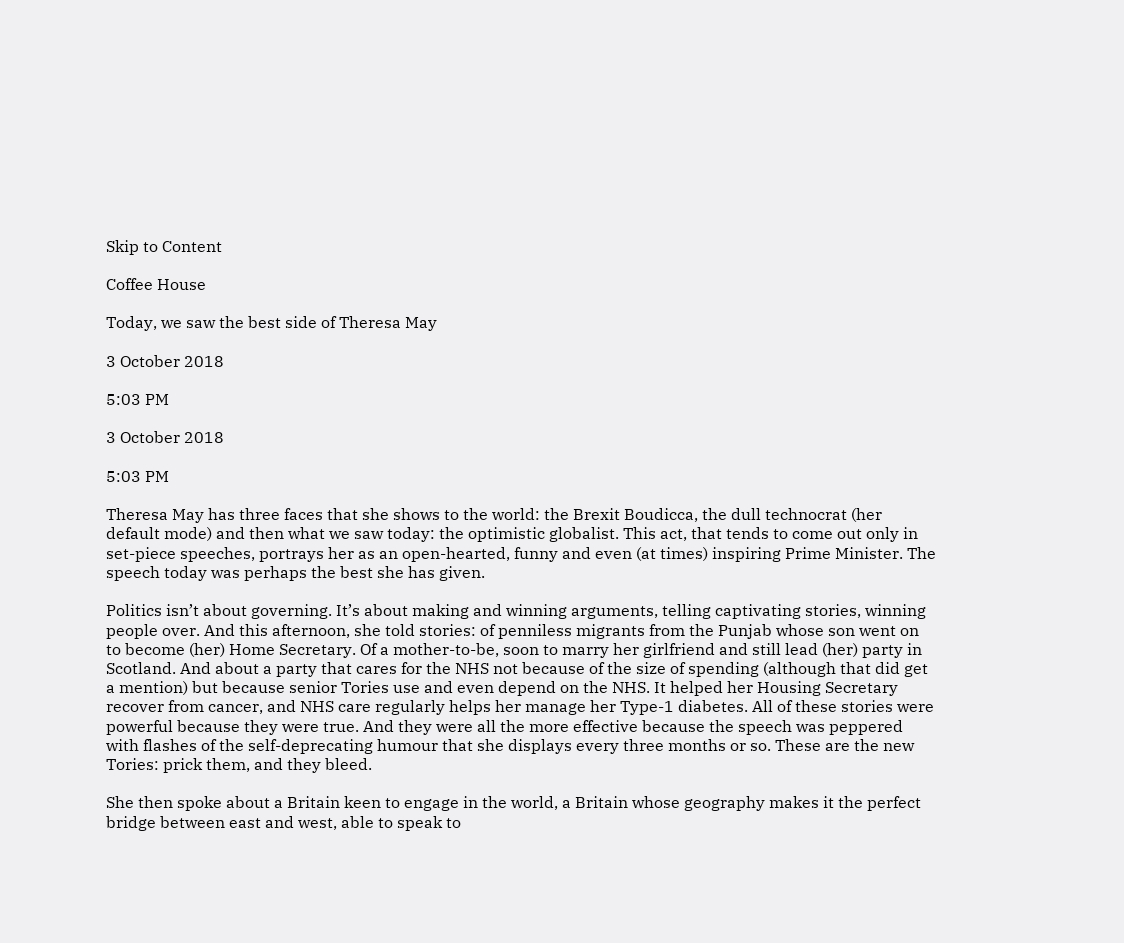Skip to Content

Coffee House

Today, we saw the best side of Theresa May

3 October 2018

5:03 PM

3 October 2018

5:03 PM

Theresa May has three faces that she shows to the world: the Brexit Boudicca, the dull technocrat (her default mode) and then what we saw today: the optimistic globalist. This act, that tends to come out only in set-piece speeches, portrays her as an open-hearted, funny and even (at times) inspiring Prime Minister. The speech today was perhaps the best she has given.

Politics isn’t about governing. It’s about making and winning arguments, telling captivating stories, winning people over. And this afternoon, she told stories: of penniless migrants from the Punjab whose son went on to become (her) Home Secretary. Of a mother-to-be, soon to marry her girlfriend and still lead (her) party in Scotland. And about a party that cares for the NHS not because of the size of spending (although that did get a mention) but because senior Tories use and even depend on the NHS. It helped her Housing Secretary recover from cancer, and NHS care regularly helps her manage her Type-1 diabetes. All of these stories were powerful because they were true. And they were all the more effective because the speech was peppered with flashes of the self-deprecating humour that she displays every three months or so. These are the new Tories: prick them, and they bleed.

She then spoke about a Britain keen to engage in the world, a Britain whose geography makes it the perfect bridge between east and west, able to speak to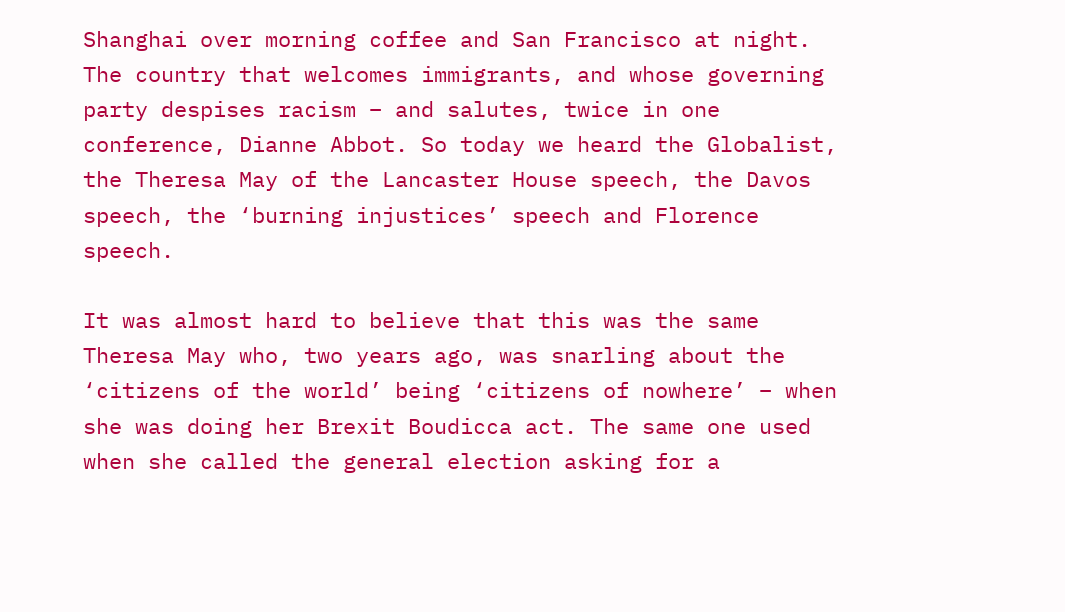Shanghai over morning coffee and San Francisco at night. The country that welcomes immigrants, and whose governing party despises racism – and salutes, twice in one conference, Dianne Abbot. So today we heard the Globalist, the Theresa May of the Lancaster House speech, the Davos speech, the ‘burning injustices’ speech and Florence speech.

It was almost hard to believe that this was the same Theresa May who, two years ago, was snarling about the ‘citizens of the world’ being ‘citizens of nowhere’ – when she was doing her Brexit Boudicca act. The same one used when she called the general election asking for a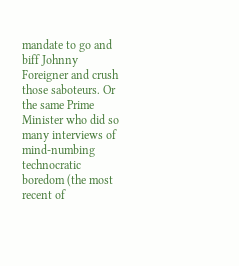mandate to go and biff Johnny Foreigner and crush those saboteurs. Or the same Prime Minister who did so many interviews of mind-numbing technocratic boredom (the most recent of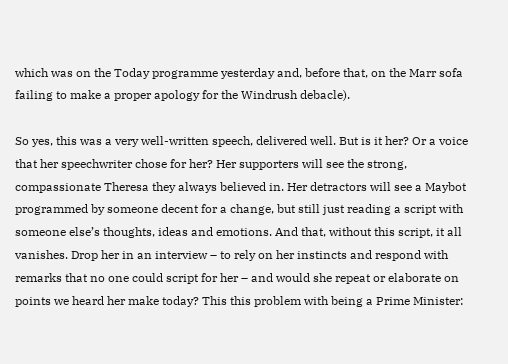which was on the Today programme yesterday and, before that, on the Marr sofa failing to make a proper apology for the Windrush debacle).

So yes, this was a very well-written speech, delivered well. But is it her? Or a voice that her speechwriter chose for her? Her supporters will see the strong, compassionate Theresa they always believed in. Her detractors will see a Maybot programmed by someone decent for a change, but still just reading a script with someone else’s thoughts, ideas and emotions. And that, without this script, it all vanishes. Drop her in an interview – to rely on her instincts and respond with remarks that no one could script for her – and would she repeat or elaborate on points we heard her make today? This this problem with being a Prime Minister: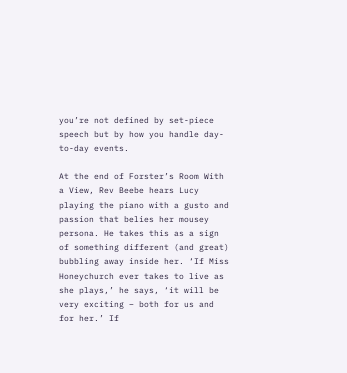you’re not defined by set-piece speech but by how you handle day-to-day events.

At the end of Forster’s Room With a View, Rev Beebe hears Lucy playing the piano with a gusto and passion that belies her mousey persona. He takes this as a sign of something different (and great) bubbling away inside her. ‘If Miss Honeychurch ever takes to live as she plays,’ he says, ‘it will be very exciting – both for us and for her.’ If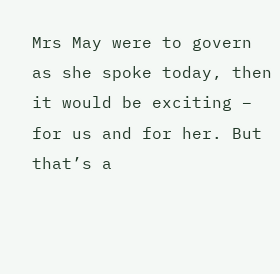Mrs May were to govern as she spoke today, then it would be exciting – for us and for her. But that’s a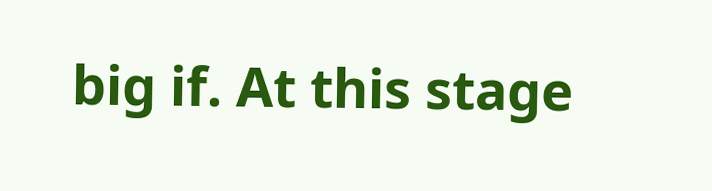big if. At this stage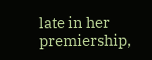late in her premiership,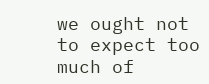we ought not to expect too much of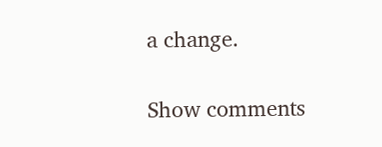a change.

Show comments